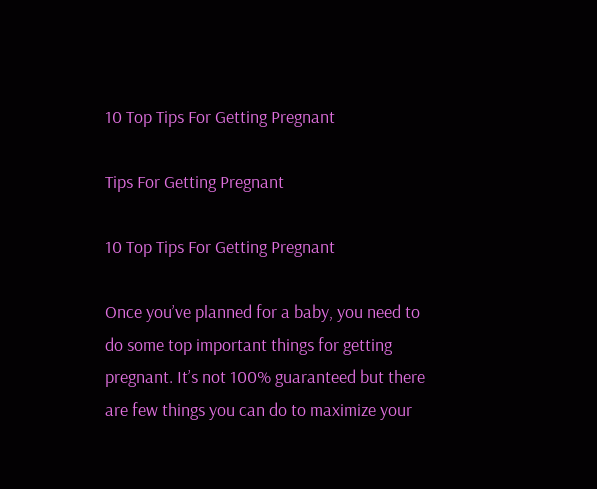10 Top Tips For Getting Pregnant

Tips For Getting Pregnant

10 Top Tips For Getting Pregnant

Once you’ve planned for a baby, you need to do some top important things for getting pregnant. It’s not 100% guaranteed but there are few things you can do to maximize your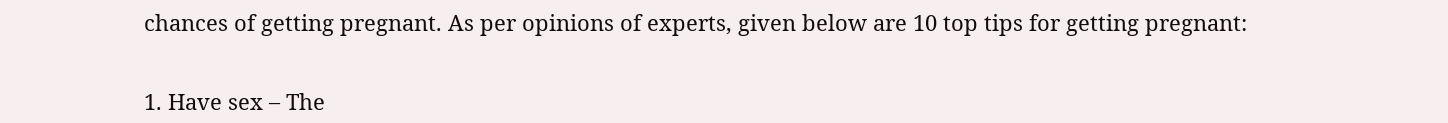chances of getting pregnant. As per opinions of experts, given below are 10 top tips for getting pregnant:


1. Have sex – The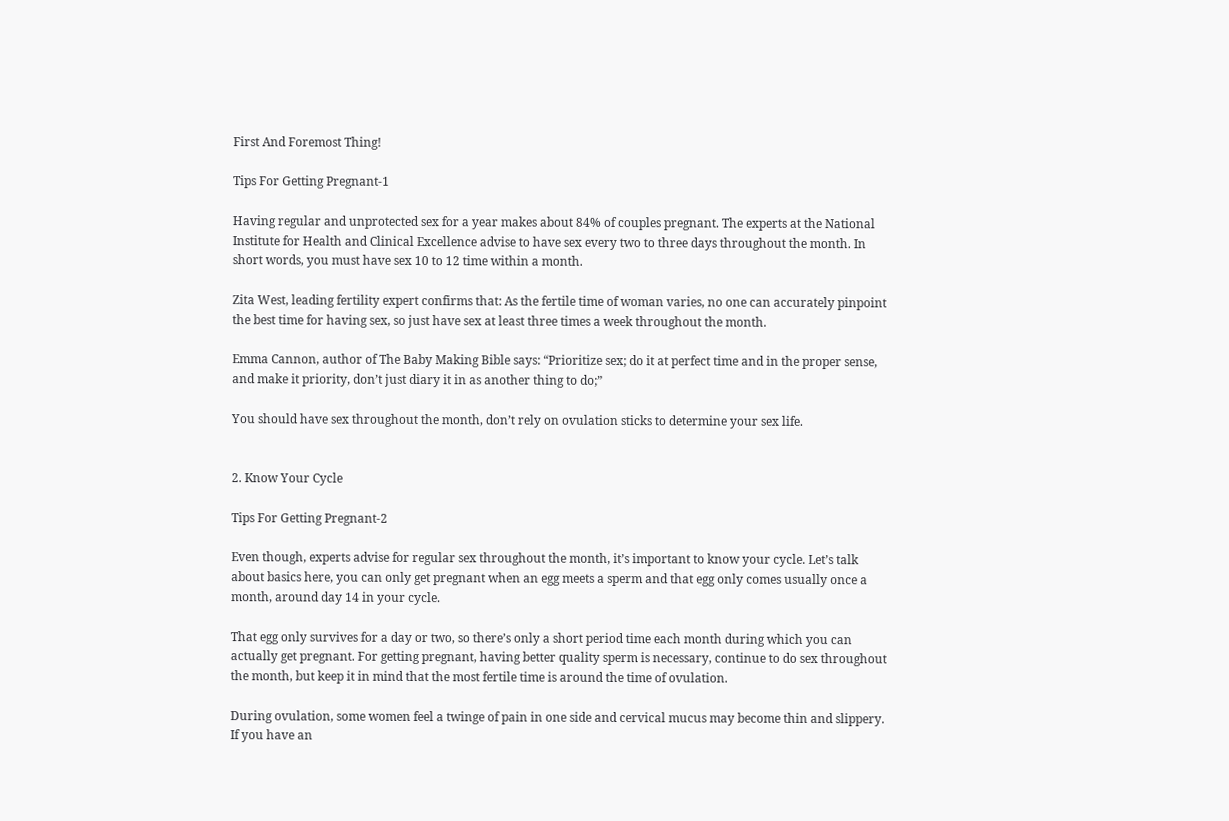First And Foremost Thing!

Tips For Getting Pregnant-1

Having regular and unprotected sex for a year makes about 84% of couples pregnant. The experts at the National Institute for Health and Clinical Excellence advise to have sex every two to three days throughout the month. In short words, you must have sex 10 to 12 time within a month.

Zita West, leading fertility expert confirms that: As the fertile time of woman varies, no one can accurately pinpoint the best time for having sex, so just have sex at least three times a week throughout the month.

Emma Cannon, author of The Baby Making Bible says: “Prioritize sex; do it at perfect time and in the proper sense, and make it priority, don’t just diary it in as another thing to do;”

You should have sex throughout the month, don’t rely on ovulation sticks to determine your sex life.


2. Know Your Cycle

Tips For Getting Pregnant-2

Even though, experts advise for regular sex throughout the month, it’s important to know your cycle. Let’s talk about basics here, you can only get pregnant when an egg meets a sperm and that egg only comes usually once a month, around day 14 in your cycle.

That egg only survives for a day or two, so there’s only a short period time each month during which you can actually get pregnant. For getting pregnant, having better quality sperm is necessary, continue to do sex throughout the month, but keep it in mind that the most fertile time is around the time of ovulation.

During ovulation, some women feel a twinge of pain in one side and cervical mucus may become thin and slippery. If you have an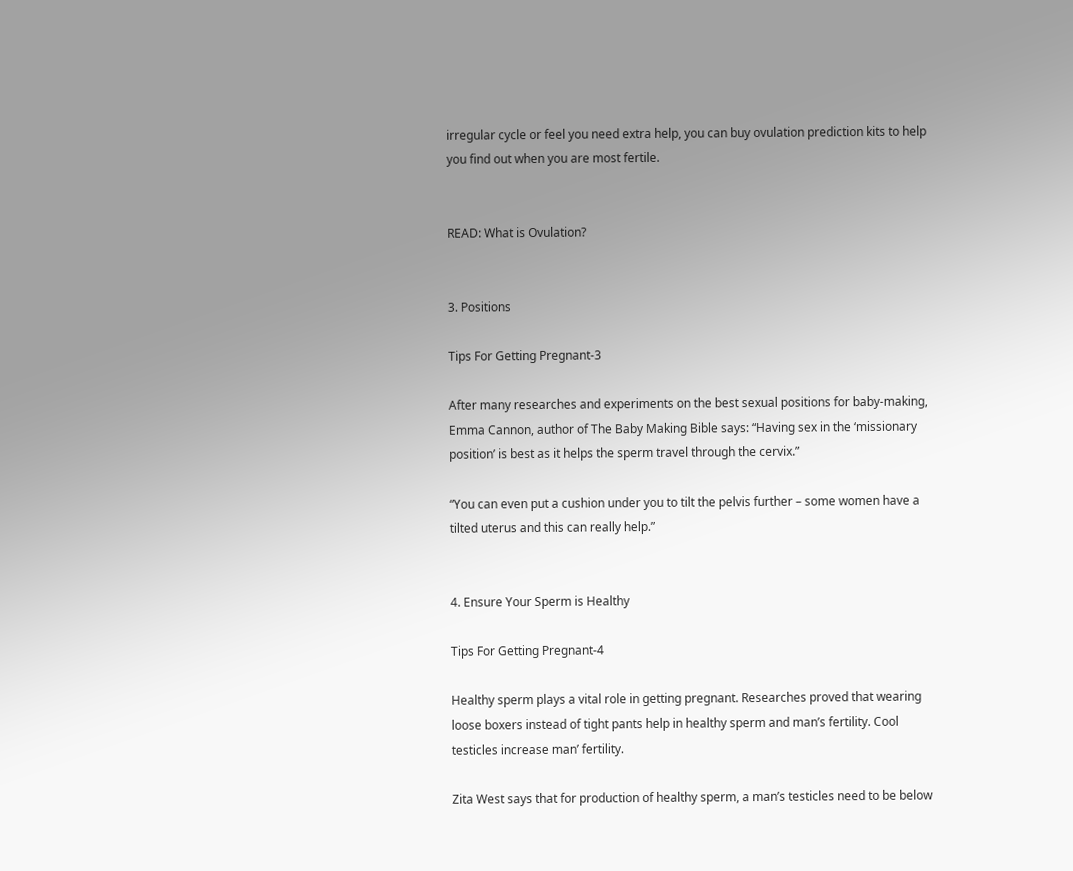irregular cycle or feel you need extra help, you can buy ovulation prediction kits to help you find out when you are most fertile.


READ: What is Ovulation?


3. Positions

Tips For Getting Pregnant-3

After many researches and experiments on the best sexual positions for baby-making, Emma Cannon, author of The Baby Making Bible says: “Having sex in the ‘missionary position’ is best as it helps the sperm travel through the cervix.”

“You can even put a cushion under you to tilt the pelvis further – some women have a tilted uterus and this can really help.”


4. Ensure Your Sperm is Healthy

Tips For Getting Pregnant-4

Healthy sperm plays a vital role in getting pregnant. Researches proved that wearing loose boxers instead of tight pants help in healthy sperm and man’s fertility. Cool testicles increase man’ fertility.

Zita West says that for production of healthy sperm, a man’s testicles need to be below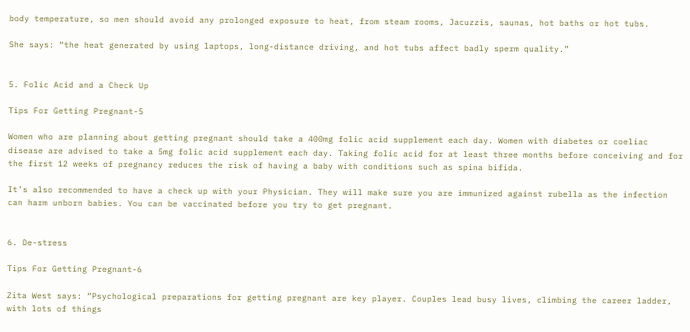body temperature, so men should avoid any prolonged exposure to heat, from steam rooms, Jacuzzis, saunas, hot baths or hot tubs.

She says: “the heat generated by using laptops, long-distance driving, and hot tubs affect badly sperm quality.”


5. Folic Acid and a Check Up

Tips For Getting Pregnant-5

Women who are planning about getting pregnant should take a 400mg folic acid supplement each day. Women with diabetes or coeliac disease are advised to take a 5mg folic acid supplement each day. Taking folic acid for at least three months before conceiving and for the first 12 weeks of pregnancy reduces the risk of having a baby with conditions such as spina bifida.

It’s also recommended to have a check up with your Physician. They will make sure you are immunized against rubella as the infection can harm unborn babies. You can be vaccinated before you try to get pregnant.


6. De-stress

Tips For Getting Pregnant-6

Zita West says: “Psychological preparations for getting pregnant are key player. Couples lead busy lives, climbing the career ladder, with lots of things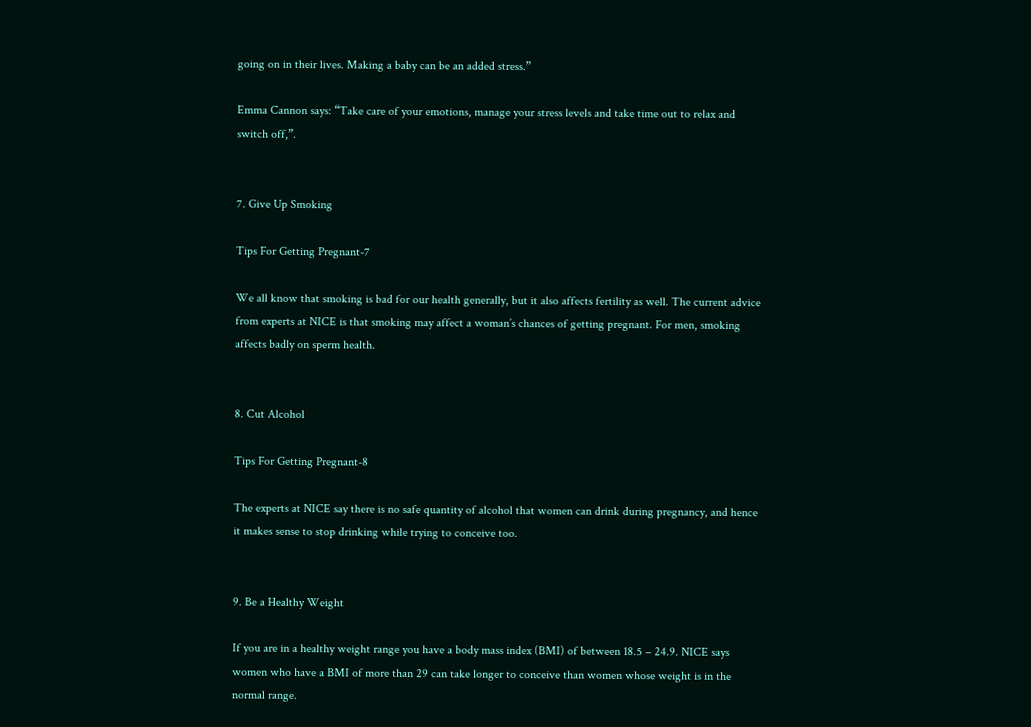going on in their lives. Making a baby can be an added stress.”

Emma Cannon says: “Take care of your emotions, manage your stress levels and take time out to relax and switch off,”.


7. Give Up Smoking

Tips For Getting Pregnant-7

We all know that smoking is bad for our health generally, but it also affects fertility as well. The current advice from experts at NICE is that smoking may affect a woman’s chances of getting pregnant. For men, smoking affects badly on sperm health.


8. Cut Alcohol

Tips For Getting Pregnant-8

The experts at NICE say there is no safe quantity of alcohol that women can drink during pregnancy, and hence it makes sense to stop drinking while trying to conceive too.


9. Be a Healthy Weight

If you are in a healthy weight range you have a body mass index (BMI) of between 18.5 – 24.9. NICE says women who have a BMI of more than 29 can take longer to conceive than women whose weight is in the normal range.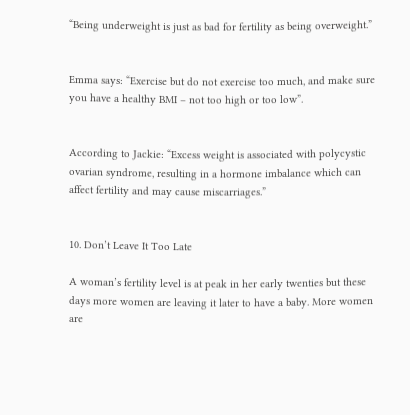“Being underweight is just as bad for fertility as being overweight.”


Emma says: “Exercise but do not exercise too much, and make sure you have a healthy BMI – not too high or too low”.


According to Jackie: “Excess weight is associated with polycystic ovarian syndrome, resulting in a hormone imbalance which can affect fertility and may cause miscarriages.”


10. Don’t Leave It Too Late

A woman’s fertility level is at peak in her early twenties but these days more women are leaving it later to have a baby. More women are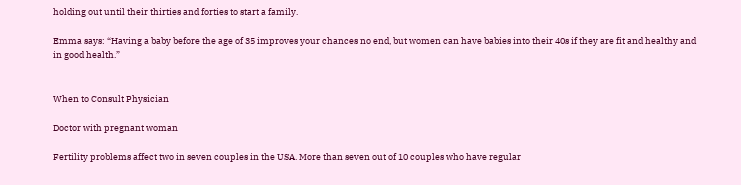holding out until their thirties and forties to start a family.

Emma says: “Having a baby before the age of 35 improves your chances no end, but women can have babies into their 40s if they are fit and healthy and in good health.”


When to Consult Physician

Doctor with pregnant woman

Fertility problems affect two in seven couples in the USA. More than seven out of 10 couples who have regular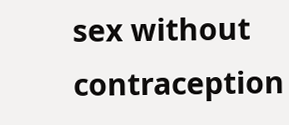sex without contraception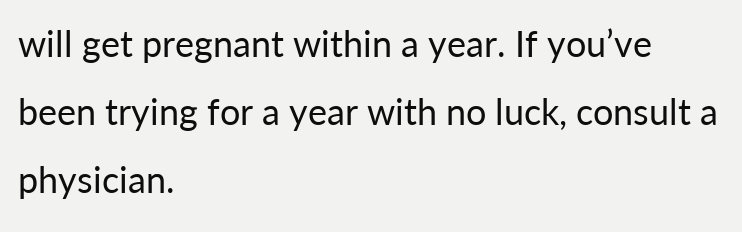will get pregnant within a year. If you’ve been trying for a year with no luck, consult a physician.